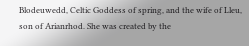Blodeuwedd, Celtic Goddess of spring, and the wife of Lleu, son of Arianrhod. She was created by the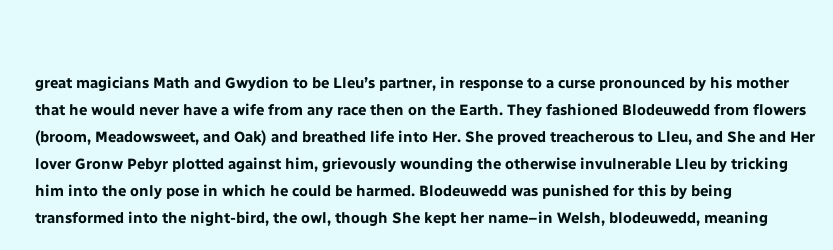great magicians Math and Gwydion to be Lleu’s partner, in response to a curse pronounced by his mother that he would never have a wife from any race then on the Earth. They fashioned Blodeuwedd from flowers (broom, Meadowsweet, and Oak) and breathed life into Her. She proved treacherous to Lleu, and She and Her lover Gronw Pebyr plotted against him, grievously wounding the otherwise invulnerable Lleu by tricking him into the only pose in which he could be harmed. Blodeuwedd was punished for this by being transformed into the night-bird, the owl, though She kept her name–in Welsh, blodeuwedd, meaning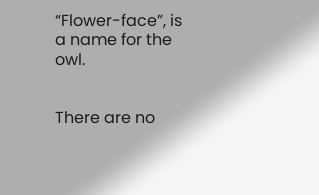“Flower-face”, is a name for the owl.


There are no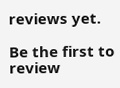reviews yet.

Be the first to review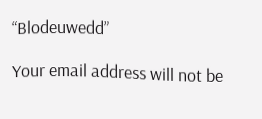“Blodeuwedd”

Your email address will not be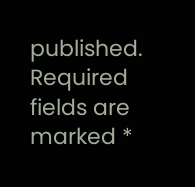published. Required fields are marked *